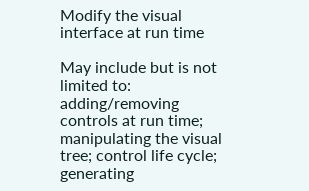Modify the visual interface at run time

May include but is not limited to: adding/removing controls at run time; manipulating the visual tree; control life cycle; generating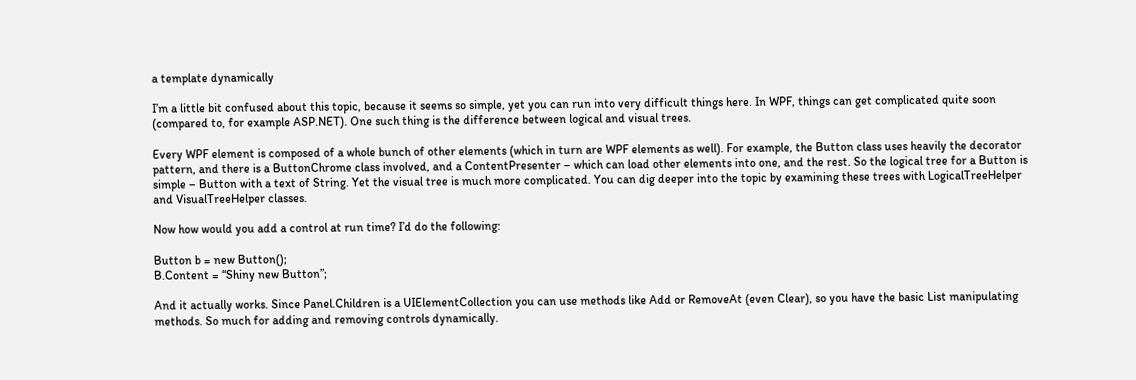a template dynamically

I’m a little bit confused about this topic, because it seems so simple, yet you can run into very difficult things here. In WPF, things can get complicated quite soon (compared to, for example ASP.NET). One such thing is the difference between logical and visual trees.

Every WPF element is composed of a whole bunch of other elements (which in turn are WPF elements as well). For example, the Button class uses heavily the decorator pattern, and there is a ButtonChrome class involved, and a ContentPresenter – which can load other elements into one, and the rest. So the logical tree for a Button is simple – Button with a text of String. Yet the visual tree is much more complicated. You can dig deeper into the topic by examining these trees with LogicalTreeHelper and VisualTreeHelper classes.

Now how would you add a control at run time? I’d do the following:

Button b = new Button();
B.Content = “Shiny new Button”;

And it actually works. Since Panel.Children is a UIElementCollection you can use methods like Add or RemoveAt (even Clear), so you have the basic List manipulating methods. So much for adding and removing controls dynamically.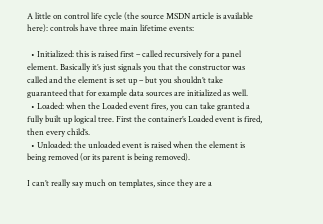A little on control life cycle (the source MSDN article is available here): controls have three main lifetime events:

  • Initialized: this is raised first – called recursively for a panel element. Basically it’s just signals you that the constructor was called and the element is set up – but you shouldn’t take guaranteed that for example data sources are initialized as well.
  • Loaded: when the Loaded event fires, you can take granted a fully built up logical tree. First the container’s Loaded event is fired, then every child’s.
  • Unloaded: the unloaded event is raised when the element is being removed (or its parent is being removed).

I can’t really say much on templates, since they are a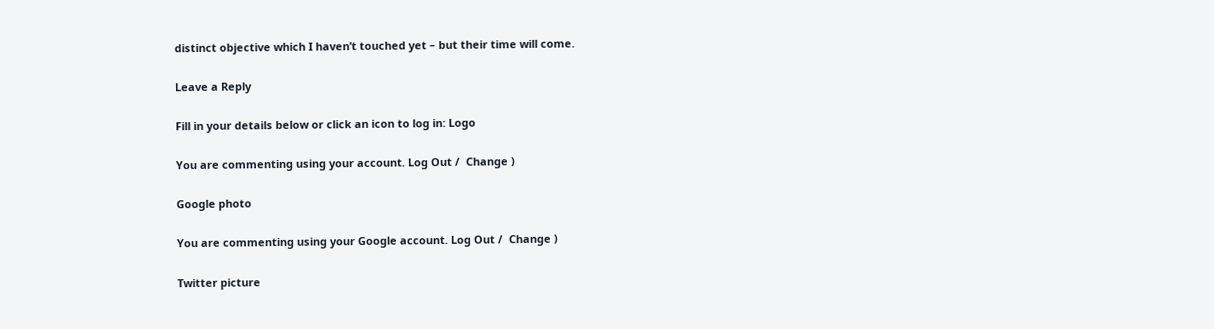distinct objective which I haven’t touched yet – but their time will come.

Leave a Reply

Fill in your details below or click an icon to log in: Logo

You are commenting using your account. Log Out /  Change )

Google photo

You are commenting using your Google account. Log Out /  Change )

Twitter picture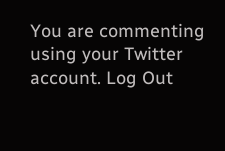You are commenting using your Twitter account. Log Out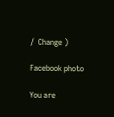/  Change )

Facebook photo

You are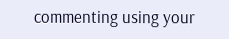commenting using your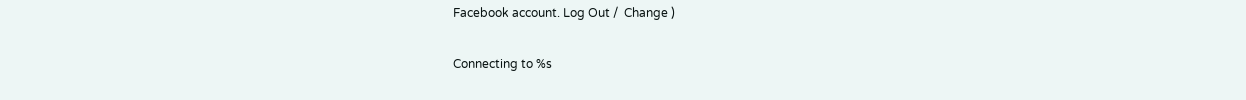Facebook account. Log Out /  Change )

Connecting to %s